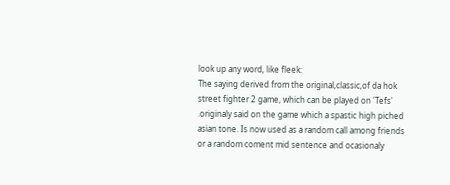look up any word, like fleek:
The saying derived from the original,classic,of da hok street fighter 2 game, which can be played on 'Tefs' .originaly said on the game which a spastic high piched asian tone. Is now used as a random call among friends or a random coment mid sentence and ocasionaly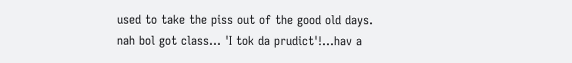used to take the piss out of the good old days.
nah bol got class... 'I tok da prudict'!...hav a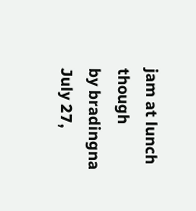jam at lunch though
by bradingna July 27,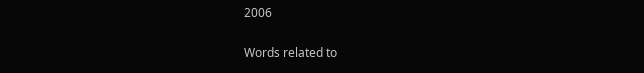2006

Words related to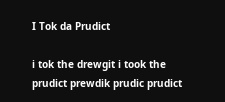I Tok da Prudict

i tok the drewgit i took the prudict prewdik prudic prudict